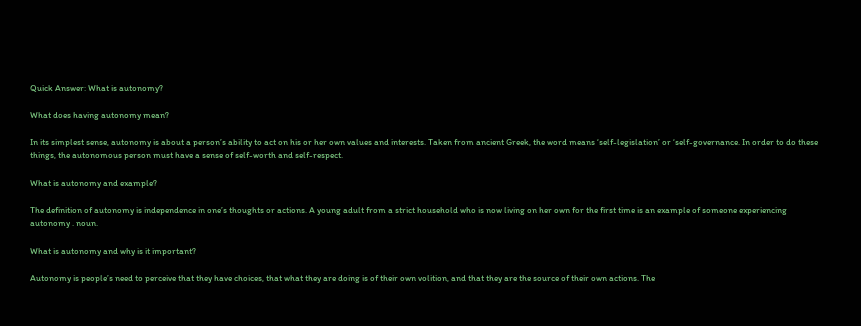Quick Answer: What is autonomy?

What does having autonomy mean?

In its simplest sense, autonomy is about a person’s ability to act on his or her own values and interests. Taken from ancient Greek, the word means ‘self-legislation’ or ‘self-governance. In order to do these things, the autonomous person must have a sense of self-worth and self-respect.

What is autonomy and example?

The definition of autonomy is independence in one’s thoughts or actions. A young adult from a strict household who is now living on her own for the first time is an example of someone experiencing autonomy . noun.

What is autonomy and why is it important?

Autonomy is people’s need to perceive that they have choices, that what they are doing is of their own volition, and that they are the source of their own actions. The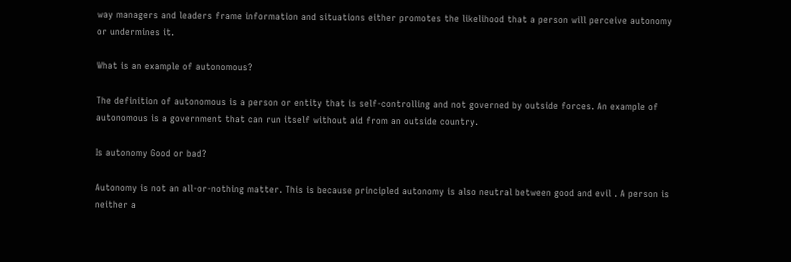way managers and leaders frame information and situations either promotes the likelihood that a person will perceive autonomy or undermines it.

What is an example of autonomous?

The definition of autonomous is a person or entity that is self-controlling and not governed by outside forces. An example of autonomous is a government that can run itself without aid from an outside country.

Is autonomy Good or bad?

Autonomy is not an all-or-nothing matter. This is because principled autonomy is also neutral between good and evil . A person is neither a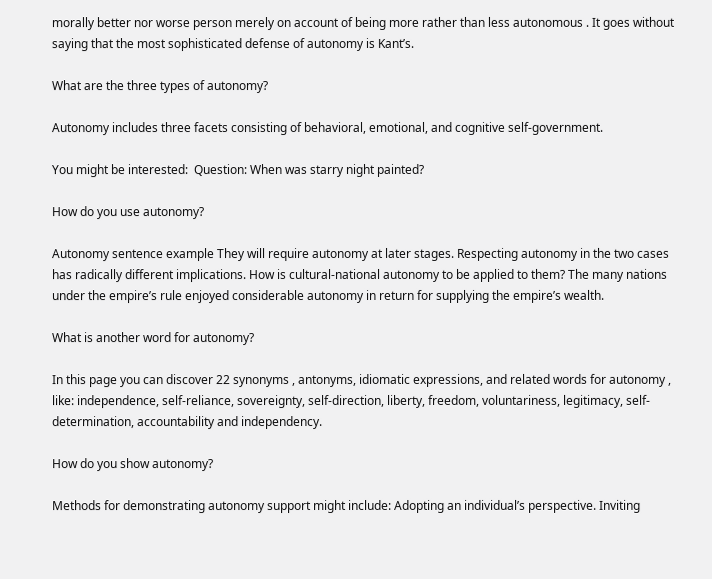morally better nor worse person merely on account of being more rather than less autonomous . It goes without saying that the most sophisticated defense of autonomy is Kant’s.

What are the three types of autonomy?

Autonomy includes three facets consisting of behavioral, emotional, and cognitive self-government.

You might be interested:  Question: When was starry night painted?

How do you use autonomy?

Autonomy sentence example They will require autonomy at later stages. Respecting autonomy in the two cases has radically different implications. How is cultural-national autonomy to be applied to them? The many nations under the empire’s rule enjoyed considerable autonomy in return for supplying the empire’s wealth.

What is another word for autonomy?

In this page you can discover 22 synonyms , antonyms, idiomatic expressions, and related words for autonomy , like: independence, self-reliance, sovereignty, self-direction, liberty, freedom, voluntariness, legitimacy, self-determination, accountability and independency.

How do you show autonomy?

Methods for demonstrating autonomy support might include: Adopting an individual’s perspective. Inviting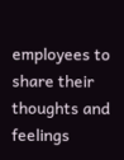employees to share their thoughts and feelings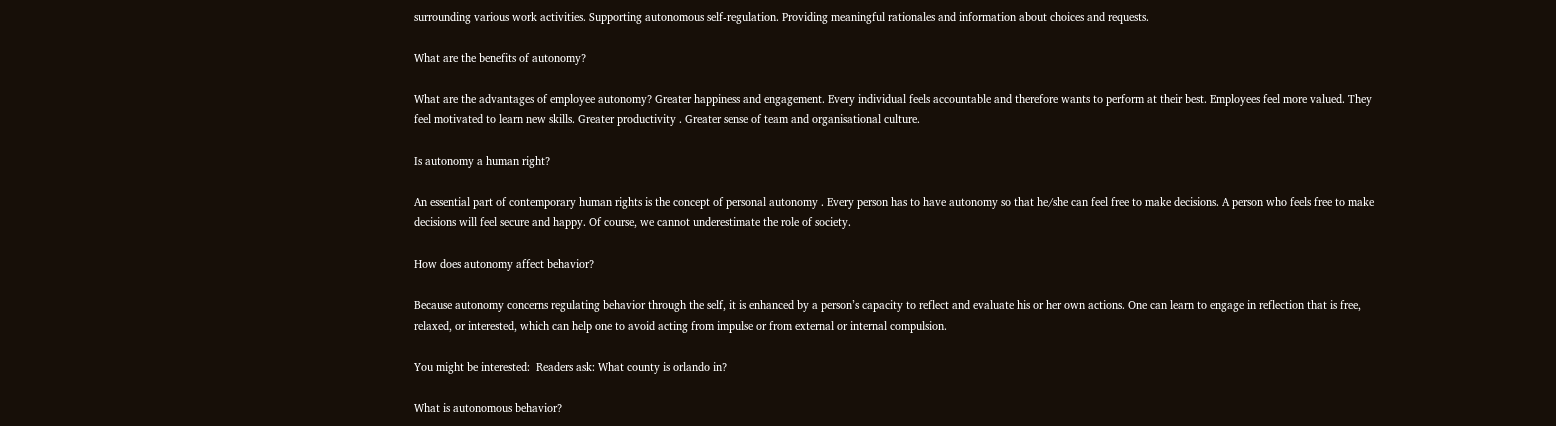surrounding various work activities. Supporting autonomous self-regulation. Providing meaningful rationales and information about choices and requests.

What are the benefits of autonomy?

What are the advantages of employee autonomy? Greater happiness and engagement. Every individual feels accountable and therefore wants to perform at their best. Employees feel more valued. They feel motivated to learn new skills. Greater productivity . Greater sense of team and organisational culture.

Is autonomy a human right?

An essential part of contemporary human rights is the concept of personal autonomy . Every person has to have autonomy so that he/she can feel free to make decisions. A person who feels free to make decisions will feel secure and happy. Of course, we cannot underestimate the role of society.

How does autonomy affect behavior?

Because autonomy concerns regulating behavior through the self, it is enhanced by a person’s capacity to reflect and evaluate his or her own actions. One can learn to engage in reflection that is free, relaxed, or interested, which can help one to avoid acting from impulse or from external or internal compulsion.

You might be interested:  Readers ask: What county is orlando in?

What is autonomous behavior?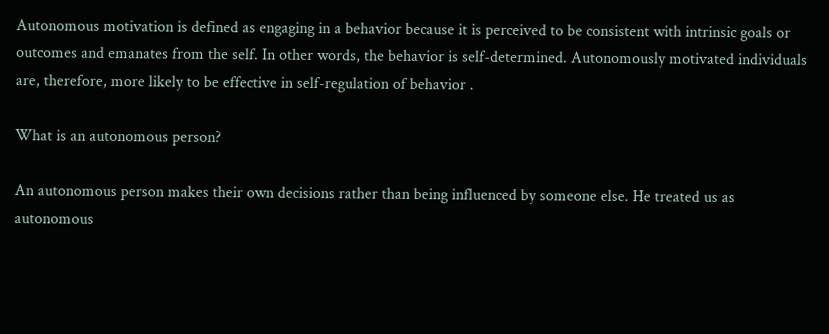Autonomous motivation is defined as engaging in a behavior because it is perceived to be consistent with intrinsic goals or outcomes and emanates from the self. In other words, the behavior is self-determined. Autonomously motivated individuals are, therefore, more likely to be effective in self-regulation of behavior .

What is an autonomous person?

An autonomous person makes their own decisions rather than being influenced by someone else. He treated us as autonomous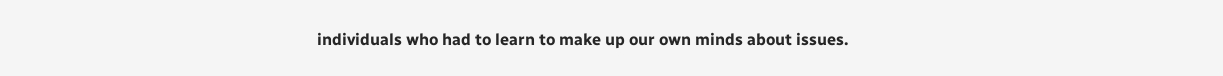individuals who had to learn to make up our own minds about issues.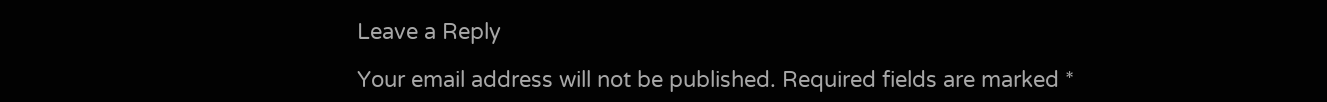Leave a Reply

Your email address will not be published. Required fields are marked *